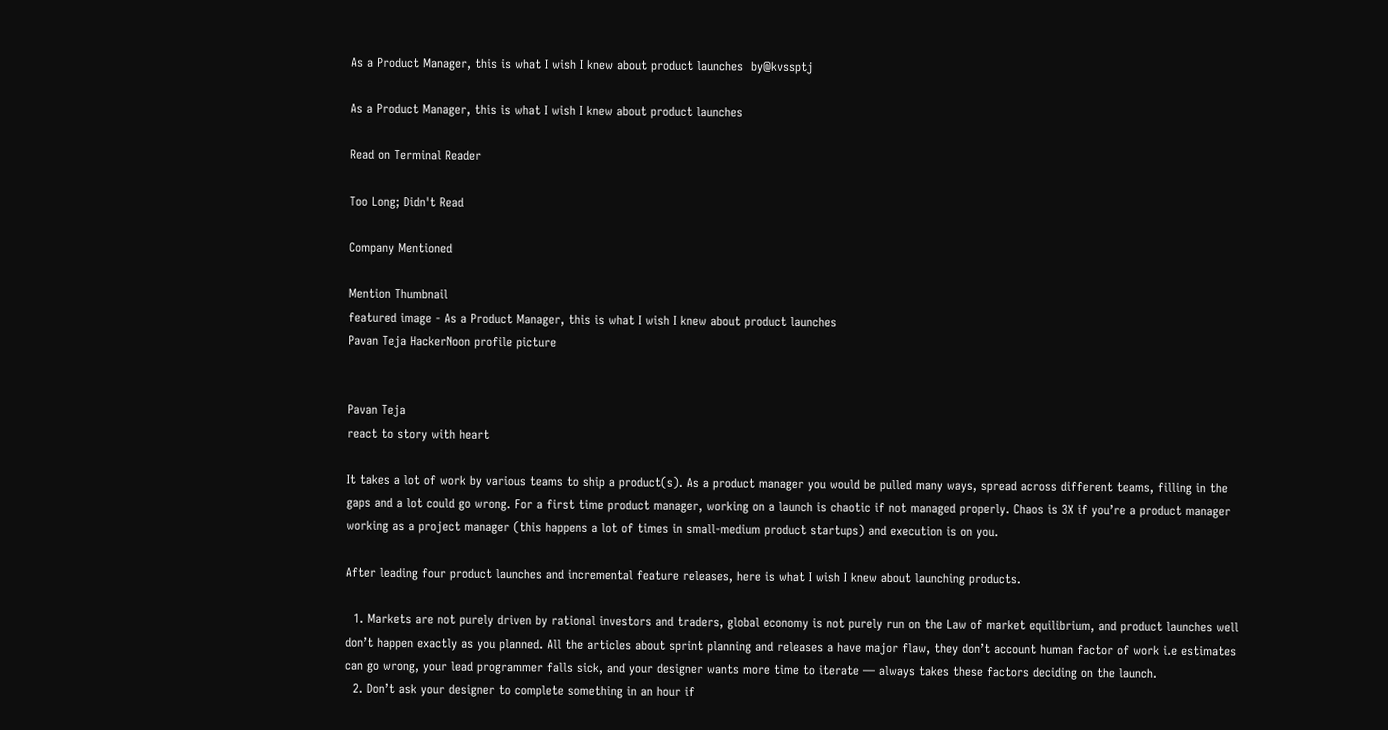As a Product Manager, this is what I wish I knew about product launches  by@kvssptj

As a Product Manager, this is what I wish I knew about product launches

Read on Terminal Reader

Too Long; Didn't Read

Company Mentioned

Mention Thumbnail
featured image - As a Product Manager, this is what I wish I knew about product launches
Pavan Teja HackerNoon profile picture


Pavan Teja
react to story with heart

It takes a lot of work by various teams to ship a product(s). As a product manager you would be pulled many ways, spread across different teams, filling in the gaps and a lot could go wrong. For a first time product manager, working on a launch is chaotic if not managed properly. Chaos is 3X if you’re a product manager working as a project manager (this happens a lot of times in small-medium product startups) and execution is on you.

After leading four product launches and incremental feature releases, here is what I wish I knew about launching products.

  1. Markets are not purely driven by rational investors and traders, global economy is not purely run on the Law of market equilibrium, and product launches well don’t happen exactly as you planned. All the articles about sprint planning and releases a have major flaw, they don’t account human factor of work i.e estimates can go wrong, your lead programmer falls sick, and your designer wants more time to iterate — always takes these factors deciding on the launch.
  2. Don’t ask your designer to complete something in an hour if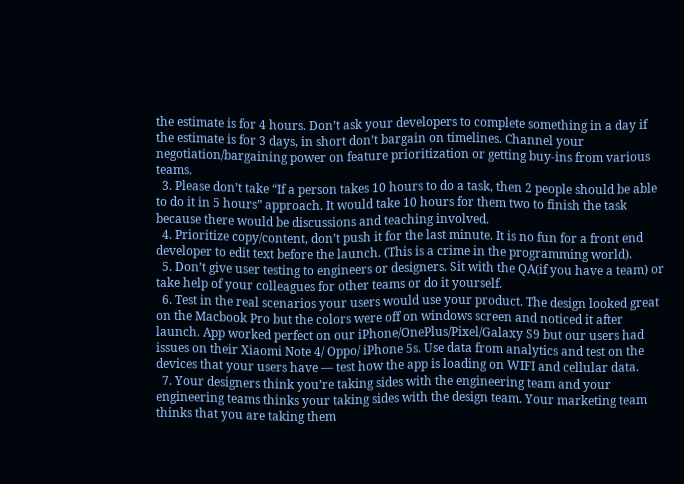the estimate is for 4 hours. Don’t ask your developers to complete something in a day if the estimate is for 3 days, in short don’t bargain on timelines. Channel your negotiation/bargaining power on feature prioritization or getting buy-ins from various teams.
  3. Please don’t take “If a person takes 10 hours to do a task, then 2 people should be able to do it in 5 hours” approach. It would take 10 hours for them two to finish the task because there would be discussions and teaching involved.
  4. Prioritize copy/content, don’t push it for the last minute. It is no fun for a front end developer to edit text before the launch. (This is a crime in the programming world).
  5. Don’t give user testing to engineers or designers. Sit with the QA(if you have a team) or take help of your colleagues for other teams or do it yourself.
  6. Test in the real scenarios your users would use your product. The design looked great on the Macbook Pro but the colors were off on windows screen and noticed it after launch. App worked perfect on our iPhone/OnePlus/Pixel/Galaxy S9 but our users had issues on their Xiaomi Note 4/ Oppo/ iPhone 5s. Use data from analytics and test on the devices that your users have — test how the app is loading on WIFI and cellular data.
  7. Your designers think you’re taking sides with the engineering team and your engineering teams thinks your taking sides with the design team. Your marketing team thinks that you are taking them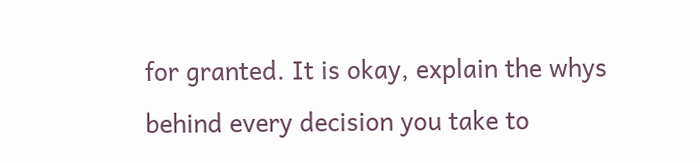for granted. It is okay, explain the whys behind every decision you take to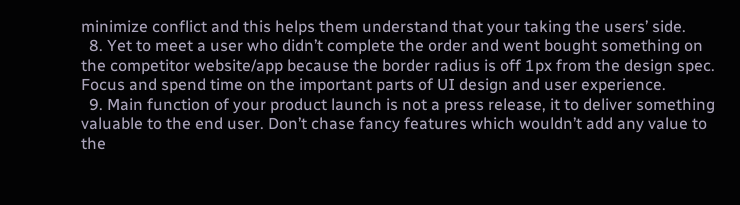minimize conflict and this helps them understand that your taking the users’ side.
  8. Yet to meet a user who didn’t complete the order and went bought something on the competitor website/app because the border radius is off 1px from the design spec. Focus and spend time on the important parts of UI design and user experience.
  9. Main function of your product launch is not a press release, it to deliver something valuable to the end user. Don’t chase fancy features which wouldn’t add any value to the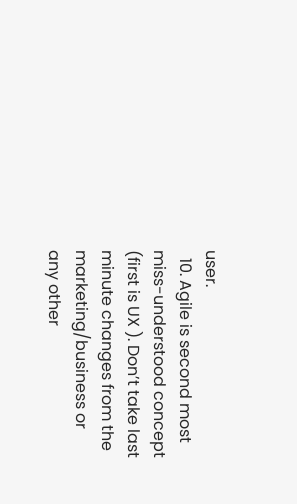user.
  10. Agile is second most miss-understood concept (first is UX ). Don’t take last minute changes from the marketing/business or any other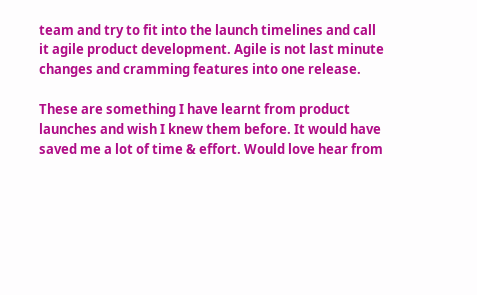team and try to fit into the launch timelines and call it agile product development. Agile is not last minute changes and cramming features into one release.

These are something I have learnt from product launches and wish I knew them before. It would have saved me a lot of time & effort. Would love hear from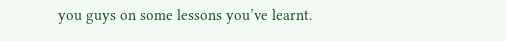you guys on some lessons you’ve learnt.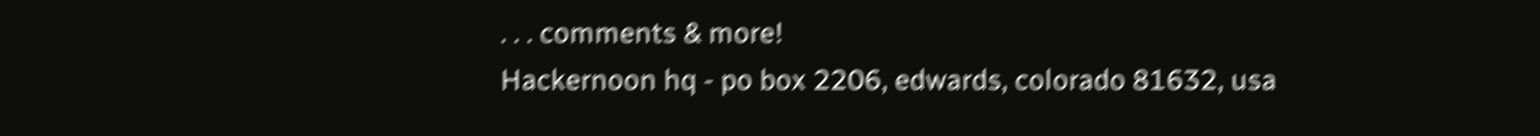. . . comments & more!
Hackernoon hq - po box 2206, edwards, colorado 81632, usa